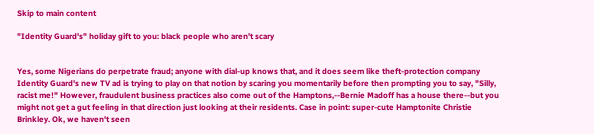Skip to main content

"Identity Guard's" holiday gift to you: black people who aren't scary


Yes, some Nigerians do perpetrate fraud; anyone with dial-up knows that, and it does seem like theft-protection company Identity Guard's new TV ad is trying to play on that notion by scaring you momentarily before then prompting you to say, "Silly, racist me!" However, fraudulent business practices also come out of the Hamptons,--Bernie Madoff has a house there--but you might not get a gut feeling in that direction just looking at their residents. Case in point: super-cute Hamptonite Christie Brinkley. Ok, we haven't seen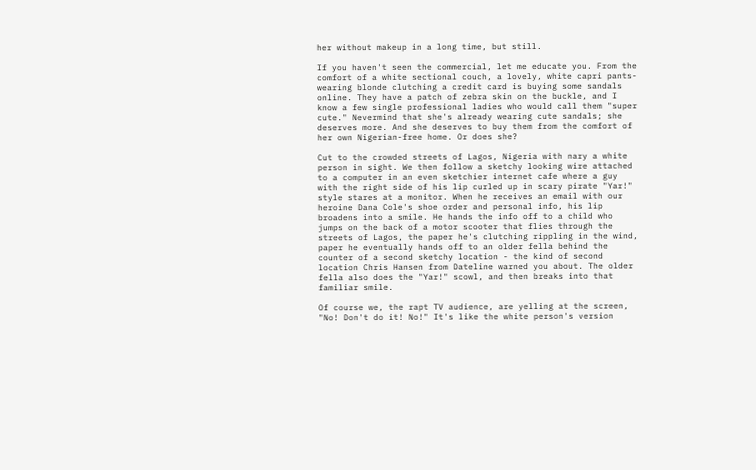her without makeup in a long time, but still.

If you haven't seen the commercial, let me educate you. From the comfort of a white sectional couch, a lovely, white capri pants-wearing blonde clutching a credit card is buying some sandals online. They have a patch of zebra skin on the buckle, and I know a few single professional ladies who would call them "super cute." Nevermind that she's already wearing cute sandals; she deserves more. And she deserves to buy them from the comfort of her own Nigerian-free home. Or does she?

Cut to the crowded streets of Lagos, Nigeria with nary a white person in sight. We then follow a sketchy looking wire attached to a computer in an even sketchier internet cafe where a guy with the right side of his lip curled up in scary pirate "Yar!" style stares at a monitor. When he receives an email with our heroine Dana Cole's shoe order and personal info, his lip broadens into a smile. He hands the info off to a child who jumps on the back of a motor scooter that flies through the streets of Lagos, the paper he's clutching rippling in the wind, paper he eventually hands off to an older fella behind the counter of a second sketchy location - the kind of second location Chris Hansen from Dateline warned you about. The older fella also does the "Yar!" scowl, and then breaks into that familiar smile.

Of course we, the rapt TV audience, are yelling at the screen, "No! Don't do it! No!" It's like the white person's version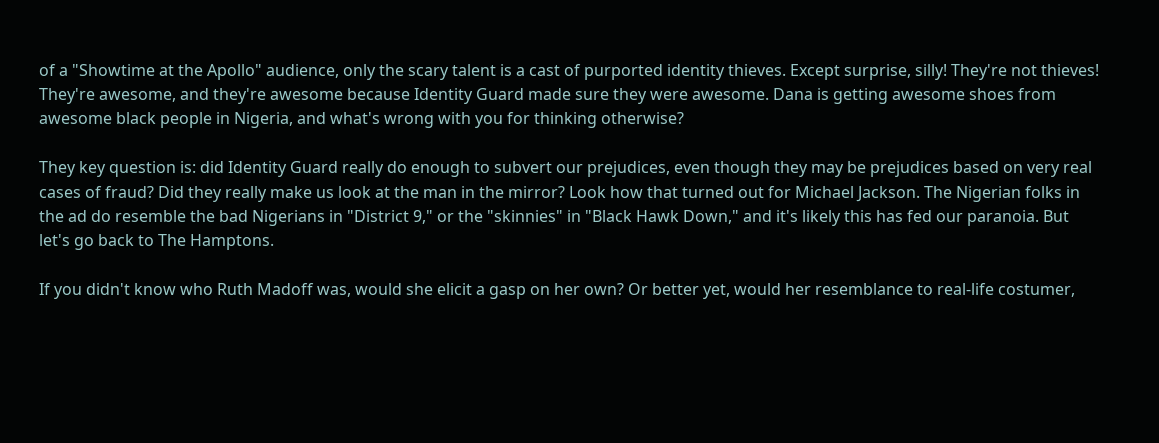of a "Showtime at the Apollo" audience, only the scary talent is a cast of purported identity thieves. Except surprise, silly! They're not thieves! They're awesome, and they're awesome because Identity Guard made sure they were awesome. Dana is getting awesome shoes from awesome black people in Nigeria, and what's wrong with you for thinking otherwise?

They key question is: did Identity Guard really do enough to subvert our prejudices, even though they may be prejudices based on very real cases of fraud? Did they really make us look at the man in the mirror? Look how that turned out for Michael Jackson. The Nigerian folks in the ad do resemble the bad Nigerians in "District 9," or the "skinnies" in "Black Hawk Down," and it's likely this has fed our paranoia. But let's go back to The Hamptons.

If you didn't know who Ruth Madoff was, would she elicit a gasp on her own? Or better yet, would her resemblance to real-life costumer,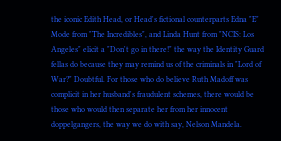the iconic Edith Head, or Head's fictional counterparts Edna "E" Mode from "The Incredibles", and Linda Hunt from "NCIS: Los Angeles" elicit a "Don't go in there!" the way the Identity Guard fellas do because they may remind us of the criminals in "Lord of War?" Doubtful. For those who do believe Ruth Madoff was complicit in her husband's fraudulent schemes, there would be those who would then separate her from her innocent doppelgangers, the way we do with say, Nelson Mandela.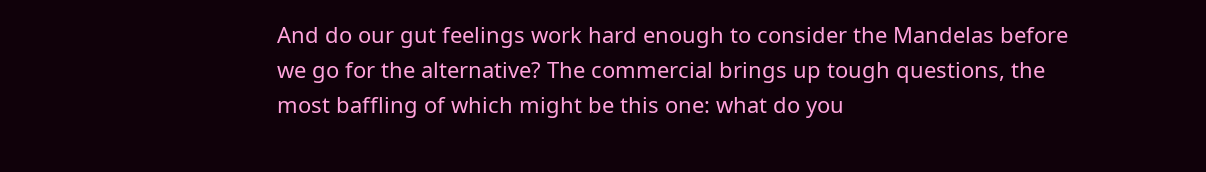And do our gut feelings work hard enough to consider the Mandelas before we go for the alternative? The commercial brings up tough questions, the most baffling of which might be this one: what do you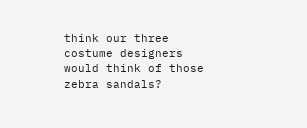think our three costume designers would think of those zebra sandals?